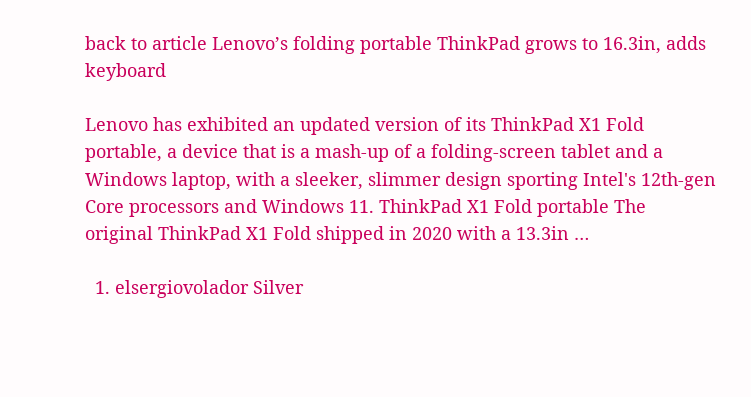back to article Lenovo’s folding portable ThinkPad grows to 16.3in, adds keyboard

Lenovo has exhibited an updated version of its ThinkPad X1 Fold portable, a device that is a mash-up of a folding-screen tablet and a Windows laptop, with a sleeker, slimmer design sporting Intel's 12th-gen Core processors and Windows 11. ThinkPad X1 Fold portable The original ThinkPad X1 Fold shipped in 2020 with a 13.3in …

  1. elsergiovolador Silver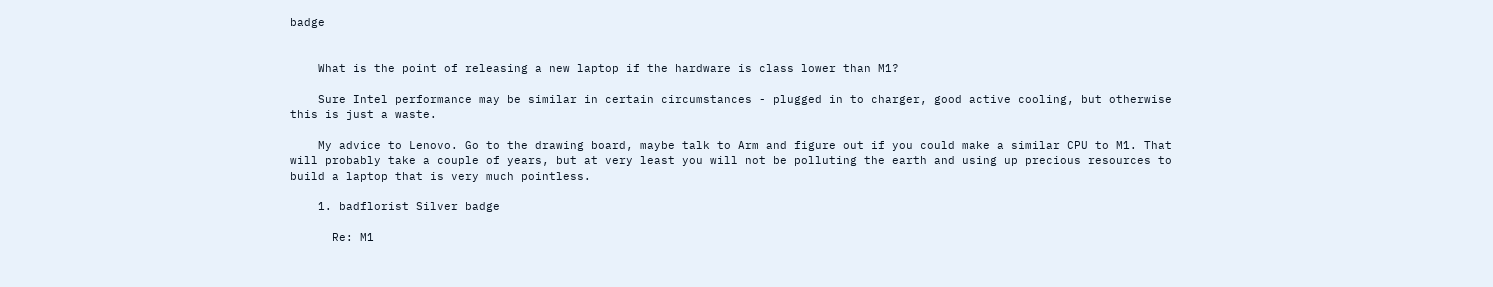badge


    What is the point of releasing a new laptop if the hardware is class lower than M1?

    Sure Intel performance may be similar in certain circumstances - plugged in to charger, good active cooling, but otherwise this is just a waste.

    My advice to Lenovo. Go to the drawing board, maybe talk to Arm and figure out if you could make a similar CPU to M1. That will probably take a couple of years, but at very least you will not be polluting the earth and using up precious resources to build a laptop that is very much pointless.

    1. badflorist Silver badge

      Re: M1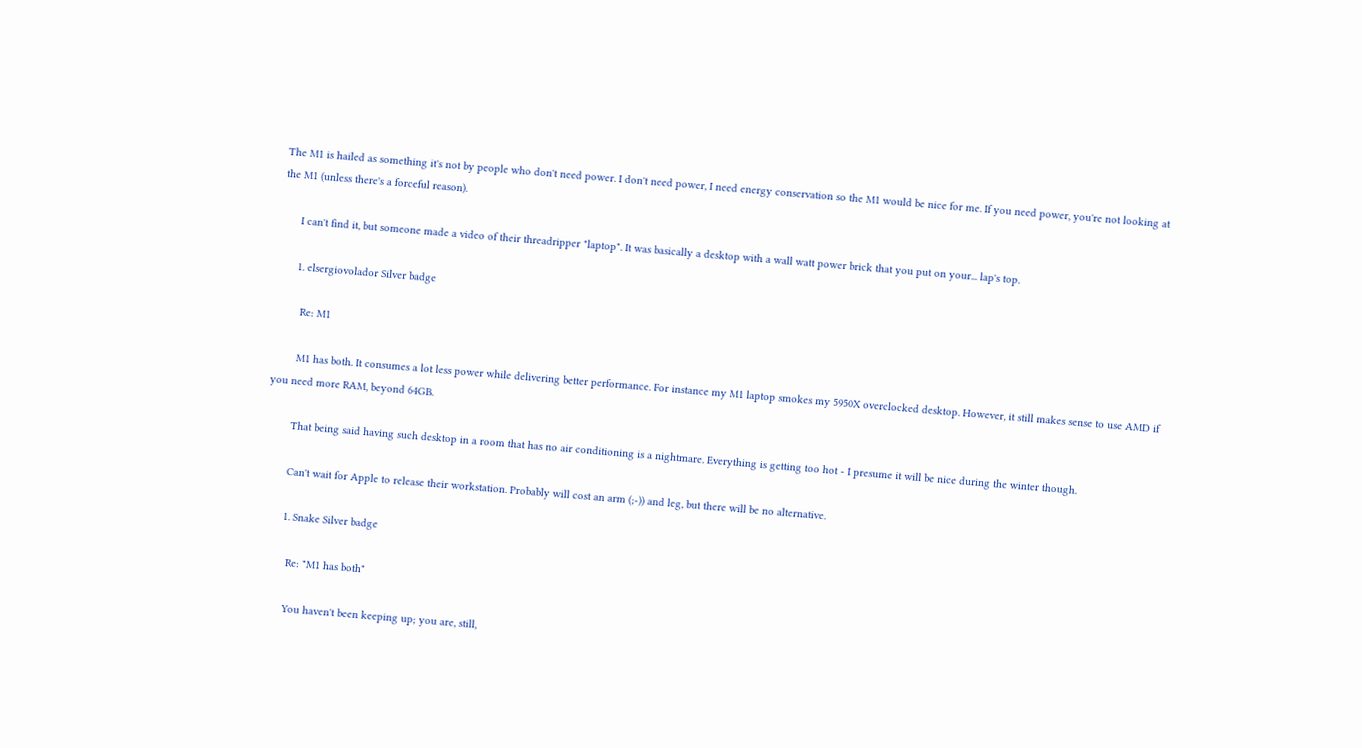The M1 is hailed as something it's not by people who don't need power. I don't need power, I need energy conservation so the M1 would be nice for me. If you need power, you're not looking at the M1 (unless there's a forceful reason).

      I can't find it, but someone made a video of their threadripper "laptop". It was basically a desktop with a wall watt power brick that you put on your... lap's top.

      1. elsergiovolador Silver badge

        Re: M1

        M1 has both. It consumes a lot less power while delivering better performance. For instance my M1 laptop smokes my 5950X overclocked desktop. However, it still makes sense to use AMD if you need more RAM, beyond 64GB.

        That being said having such desktop in a room that has no air conditioning is a nightmare. Everything is getting too hot - I presume it will be nice during the winter though.

        Can't wait for Apple to release their workstation. Probably will cost an arm (;-)) and leg, but there will be no alternative.

        1. Snake Silver badge

          Re: "M1 has both"

          You haven't been keeping up; you are, still,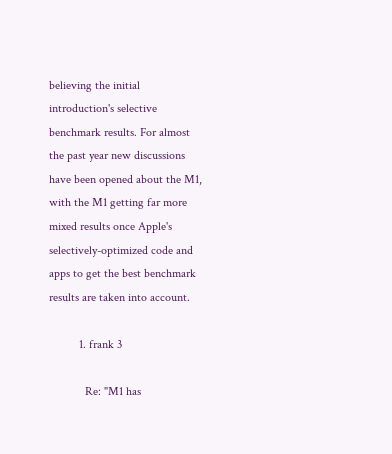believing the initial introduction's selective benchmark results. For almost the past year new discussions have been opened about the M1, with the M1 getting far more mixed results once Apple's selectively-optimized code and apps to get the best benchmark results are taken into account.

          1. frank 3

            Re: "M1 has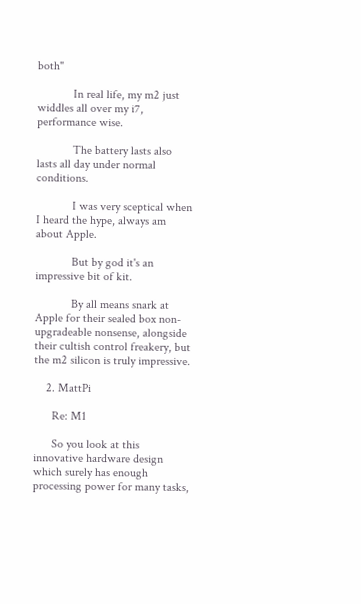both"

            In real life, my m2 just widdles all over my i7, performance wise.

            The battery lasts also lasts all day under normal conditions.

            I was very sceptical when I heard the hype, always am about Apple.

            But by god it's an impressive bit of kit.

            By all means snark at Apple for their sealed box non-upgradeable nonsense, alongside their cultish control freakery, but the m2 silicon is truly impressive.

    2. MattPi

      Re: M1

      So you look at this innovative hardware design which surely has enough processing power for many tasks,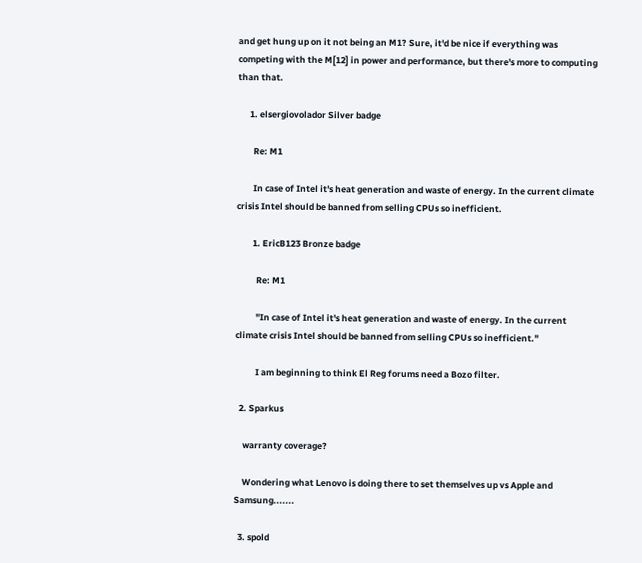and get hung up on it not being an M1? Sure, it'd be nice if everything was competing with the M[12] in power and performance, but there's more to computing than that.

      1. elsergiovolador Silver badge

        Re: M1

        In case of Intel it's heat generation and waste of energy. In the current climate crisis Intel should be banned from selling CPUs so inefficient.

        1. EricB123 Bronze badge

          Re: M1

          "In case of Intel it's heat generation and waste of energy. In the current climate crisis Intel should be banned from selling CPUs so inefficient."

          I am beginning to think El Reg forums need a Bozo filter.

  2. Sparkus

    warranty coverage?

    Wondering what Lenovo is doing there to set themselves up vs Apple and Samsung.......

  3. spold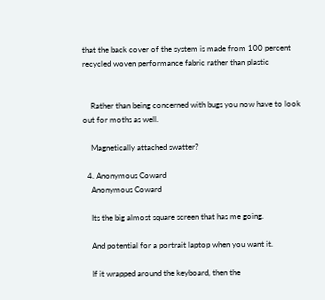that the back cover of the system is made from 100 percent recycled woven performance fabric rather than plastic


    Rather than being concerned with bugs you now have to look out for moths as well.

    Magnetically attached swatter?

  4. Anonymous Coward
    Anonymous Coward

    Its the big almost square screen that has me going.

    And potential for a portrait laptop when you want it.

    If it wrapped around the keyboard, then the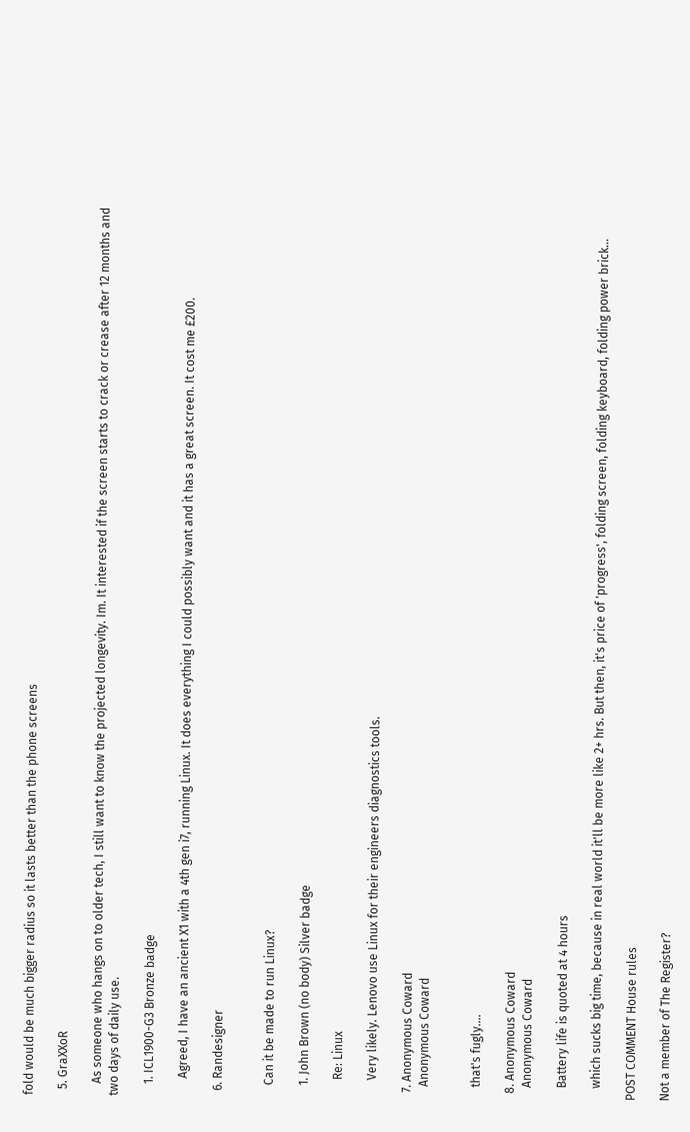fold would be much bigger radius so it lasts better than the phone screens

  5. GraXXoR

    As someone who hangs on to older tech, I still want to know the projected longevity. Im. It interested if the screen starts to crack or crease after 12 months and two days of daily use.

    1. ICL1900-G3 Bronze badge

      Agreed, I have an ancient X1 with a 4th gen i7, running Linux. It does everything I could possibly want and it has a great screen. It cost me £200.

  6. Randesigner


    Can it be made to run Linux?

    1. John Brown (no body) Silver badge

      Re: Linux

      Very likely. Lenovo use Linux for their engineers diagnostics tools.

  7. Anonymous Coward
    Anonymous Coward


    that's fugly....

  8. Anonymous Coward
    Anonymous Coward

    Battery life is quoted at 4 hours

    which sucks big time, because in real world it'll be more like 2+ hrs. But then, it's price of 'progress', folding screen, folding keyboard, folding power brick...

POST COMMENT House rules

Not a member of The Register?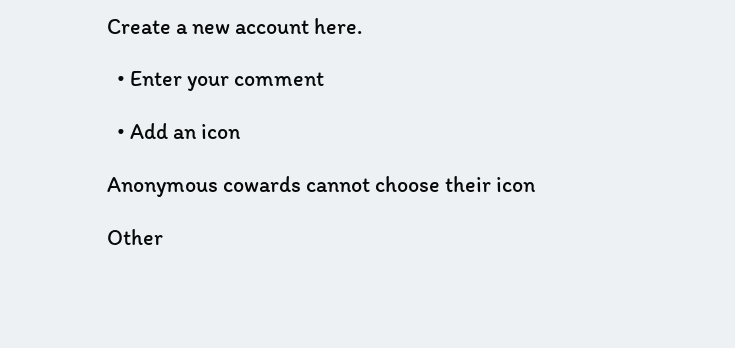Create a new account here.

  • Enter your comment

  • Add an icon

Anonymous cowards cannot choose their icon

Other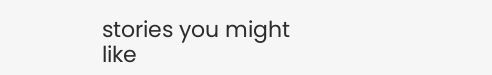stories you might like